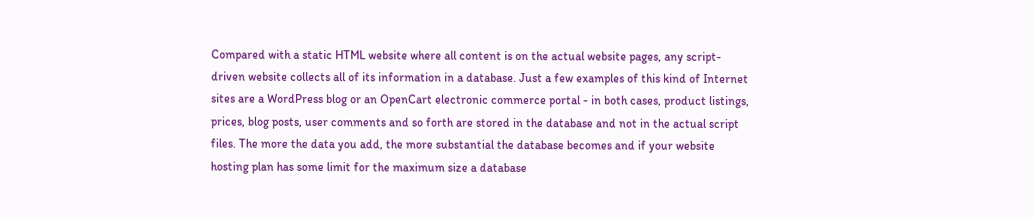Compared with a static HTML website where all content is on the actual website pages, any script-driven website collects all of its information in a database. Just a few examples of this kind of Internet sites are a WordPress blog or an OpenCart electronic commerce portal - in both cases, product listings, prices, blog posts, user comments and so forth are stored in the database and not in the actual script files. The more the data you add, the more substantial the database becomes and if your website hosting plan has some limit for the maximum size a database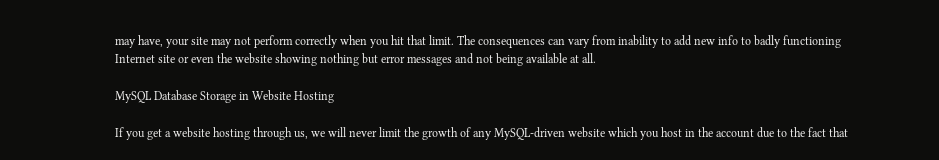may have, your site may not perform correctly when you hit that limit. The consequences can vary from inability to add new info to badly functioning Internet site or even the website showing nothing but error messages and not being available at all.

MySQL Database Storage in Website Hosting

If you get a website hosting through us, we will never limit the growth of any MySQL-driven website which you host in the account due to the fact that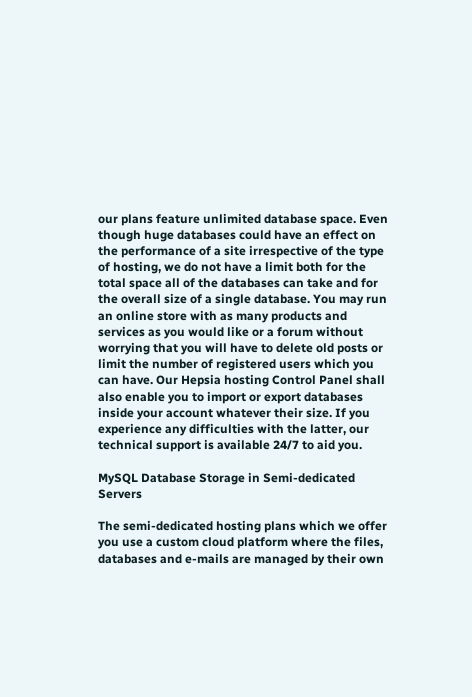our plans feature unlimited database space. Even though huge databases could have an effect on the performance of a site irrespective of the type of hosting, we do not have a limit both for the total space all of the databases can take and for the overall size of a single database. You may run an online store with as many products and services as you would like or a forum without worrying that you will have to delete old posts or limit the number of registered users which you can have. Our Hepsia hosting Control Panel shall also enable you to import or export databases inside your account whatever their size. If you experience any difficulties with the latter, our technical support is available 24/7 to aid you.

MySQL Database Storage in Semi-dedicated Servers

The semi-dedicated hosting plans which we offer you use a custom cloud platform where the files, databases and e-mails are managed by their own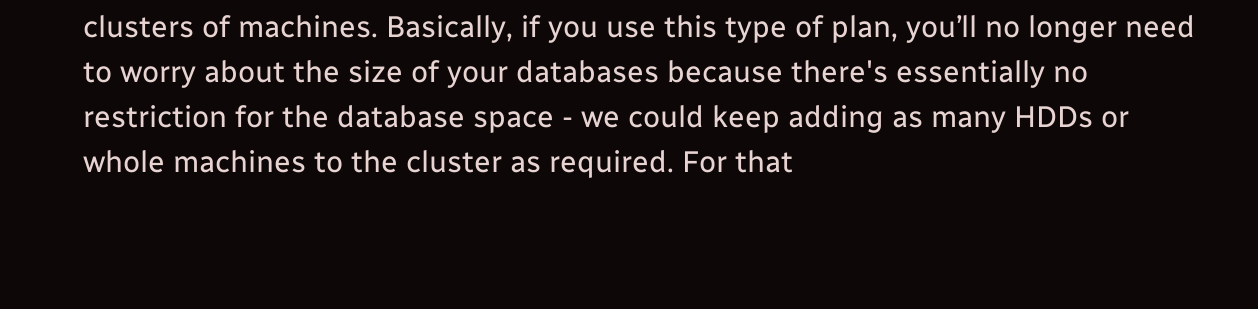clusters of machines. Basically, if you use this type of plan, you’ll no longer need to worry about the size of your databases because there's essentially no restriction for the database space - we could keep adding as many HDDs or whole machines to the cluster as required. For that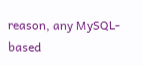reason, any MySQL-based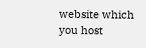website which you host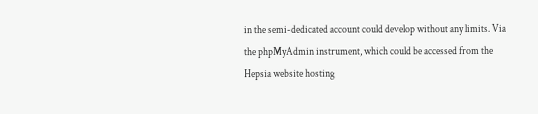in the semi-dedicated account could develop without any limits. Via the phpMyAdmin instrument, which could be accessed from the Hepsia website hosting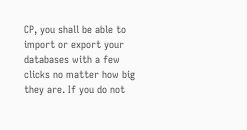CP, you shall be able to import or export your databases with a few clicks no matter how big they are. If you do not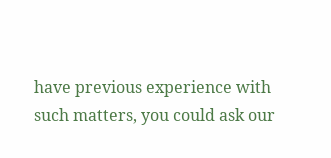have previous experience with such matters, you could ask our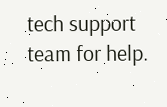tech support team for help.